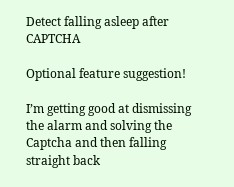Detect falling asleep after CAPTCHA

Optional feature suggestion!

I’m getting good at dismissing the alarm and solving the Captcha and then falling straight back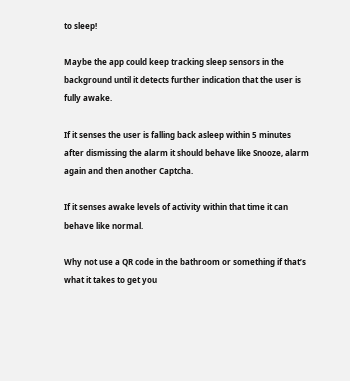to sleep!

Maybe the app could keep tracking sleep sensors in the background until it detects further indication that the user is fully awake.

If it senses the user is falling back asleep within 5 minutes after dismissing the alarm it should behave like Snooze, alarm again and then another Captcha.

If it senses awake levels of activity within that time it can behave like normal.

Why not use a QR code in the bathroom or something if that’s what it takes to get you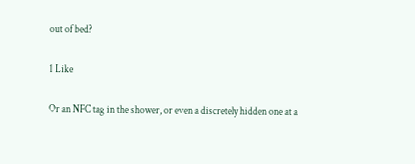out of bed?

1 Like

Or an NFC tag in the shower, or even a discretely hidden one at a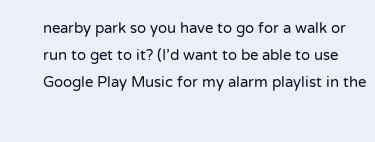nearby park so you have to go for a walk or run to get to it? (I’d want to be able to use Google Play Music for my alarm playlist in the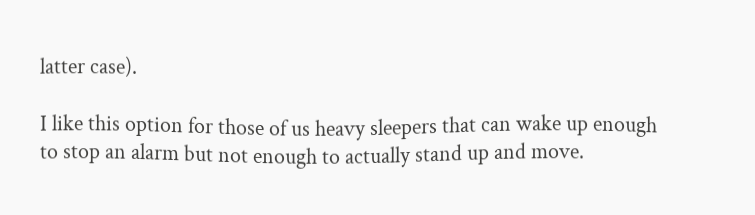latter case).

I like this option for those of us heavy sleepers that can wake up enough to stop an alarm but not enough to actually stand up and move.